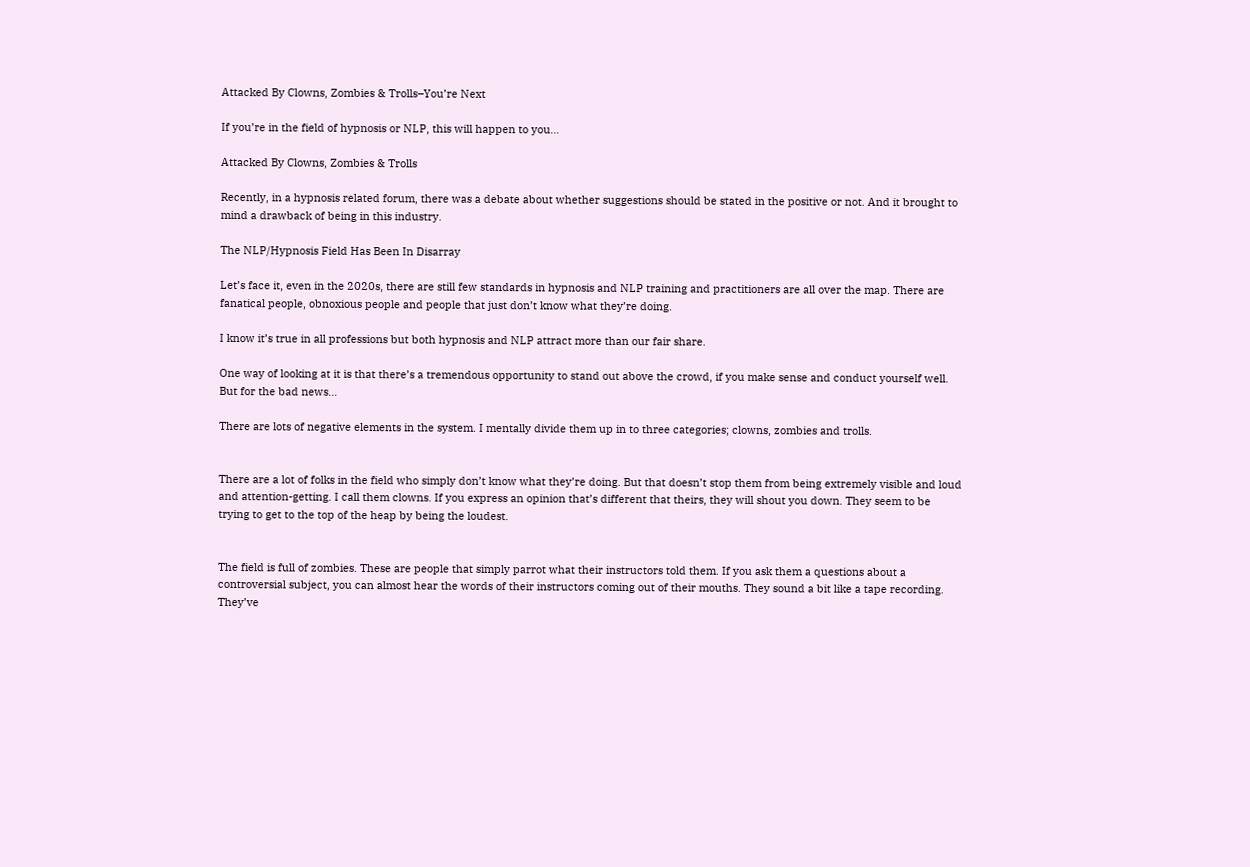Attacked By Clowns, Zombies & Trolls–You’re Next

If you’re in the field of hypnosis or NLP, this will happen to you…

Attacked By Clowns, Zombies & Trolls

Recently, in a hypnosis related forum, there was a debate about whether suggestions should be stated in the positive or not. And it brought to mind a drawback of being in this industry.

The NLP/Hypnosis Field Has Been In Disarray

Let’s face it, even in the 2020s, there are still few standards in hypnosis and NLP training and practitioners are all over the map. There are fanatical people, obnoxious people and people that just don’t know what they’re doing.

I know it’s true in all professions but both hypnosis and NLP attract more than our fair share.

One way of looking at it is that there’s a tremendous opportunity to stand out above the crowd, if you make sense and conduct yourself well. But for the bad news…

There are lots of negative elements in the system. I mentally divide them up in to three categories; clowns, zombies and trolls.


There are a lot of folks in the field who simply don’t know what they’re doing. But that doesn’t stop them from being extremely visible and loud and attention-getting. I call them clowns. If you express an opinion that’s different that theirs, they will shout you down. They seem to be trying to get to the top of the heap by being the loudest.


The field is full of zombies. These are people that simply parrot what their instructors told them. If you ask them a questions about a controversial subject, you can almost hear the words of their instructors coming out of their mouths. They sound a bit like a tape recording. They’ve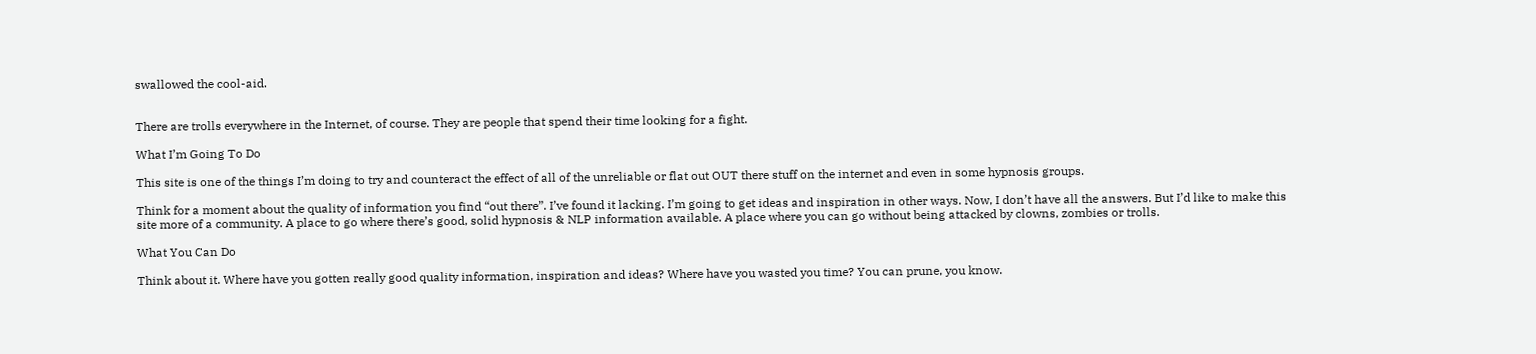swallowed the cool-aid.


There are trolls everywhere in the Internet, of course. They are people that spend their time looking for a fight.

What I’m Going To Do

This site is one of the things I’m doing to try and counteract the effect of all of the unreliable or flat out OUT there stuff on the internet and even in some hypnosis groups.

Think for a moment about the quality of information you find “out there”. I’ve found it lacking. I’m going to get ideas and inspiration in other ways. Now, I don’t have all the answers. But I’d like to make this site more of a community. A place to go where there’s good, solid hypnosis & NLP information available. A place where you can go without being attacked by clowns, zombies or trolls.

What You Can Do

Think about it. Where have you gotten really good quality information, inspiration and ideas? Where have you wasted you time? You can prune, you know.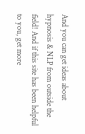And you can get ideas about hypnosis & NLP from outside the field! And if this site has been helpful to you, get more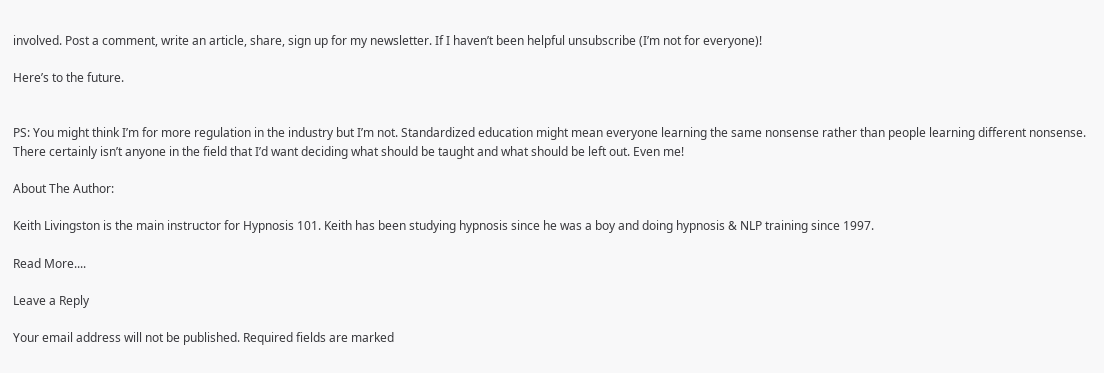involved. Post a comment, write an article, share, sign up for my newsletter. If I haven’t been helpful unsubscribe (I’m not for everyone)!

Here’s to the future.


PS: You might think I’m for more regulation in the industry but I’m not. Standardized education might mean everyone learning the same nonsense rather than people learning different nonsense. There certainly isn’t anyone in the field that I’d want deciding what should be taught and what should be left out. Even me!

About The Author:

Keith Livingston is the main instructor for Hypnosis 101. Keith has been studying hypnosis since he was a boy and doing hypnosis & NLP training since 1997.

Read More....

Leave a Reply

Your email address will not be published. Required fields are marked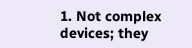1. Not complex devices; they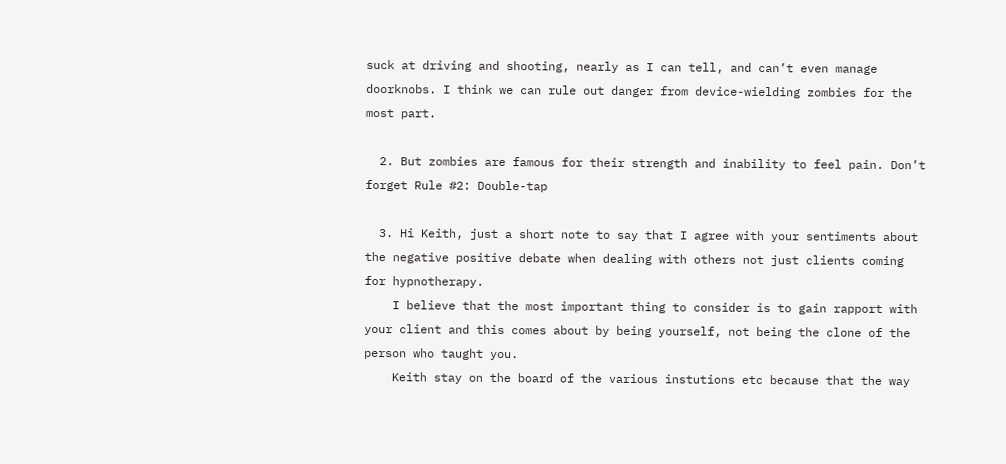suck at driving and shooting, nearly as I can tell, and can’t even manage doorknobs. I think we can rule out danger from device-wielding zombies for the most part.

  2. But zombies are famous for their strength and inability to feel pain. Don’t forget Rule #2: Double-tap

  3. Hi Keith, just a short note to say that I agree with your sentiments about the negative positive debate when dealing with others not just clients coming for hypnotherapy.
    I believe that the most important thing to consider is to gain rapport with your client and this comes about by being yourself, not being the clone of the person who taught you.
    Keith stay on the board of the various instutions etc because that the way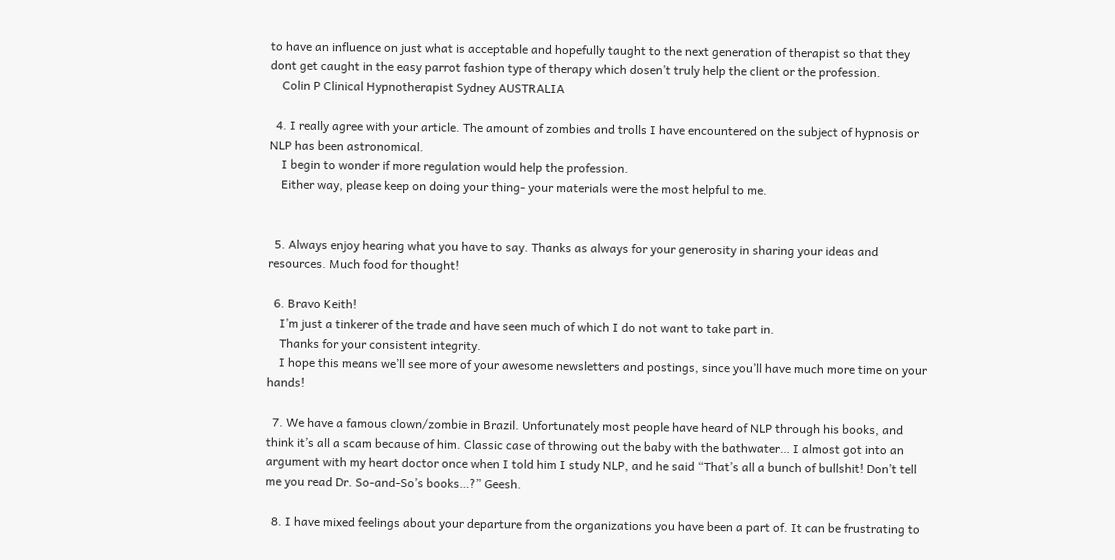to have an influence on just what is acceptable and hopefully taught to the next generation of therapist so that they dont get caught in the easy parrot fashion type of therapy which dosen’t truly help the client or the profession.
    Colin P Clinical Hypnotherapist Sydney AUSTRALIA

  4. I really agree with your article. The amount of zombies and trolls I have encountered on the subject of hypnosis or NLP has been astronomical.
    I begin to wonder if more regulation would help the profession.
    Either way, please keep on doing your thing- your materials were the most helpful to me.


  5. Always enjoy hearing what you have to say. Thanks as always for your generosity in sharing your ideas and resources. Much food for thought!

  6. Bravo Keith!
    I’m just a tinkerer of the trade and have seen much of which I do not want to take part in.
    Thanks for your consistent integrity.
    I hope this means we’ll see more of your awesome newsletters and postings, since you’ll have much more time on your hands!

  7. We have a famous clown/zombie in Brazil. Unfortunately most people have heard of NLP through his books, and think it’s all a scam because of him. Classic case of throwing out the baby with the bathwater… I almost got into an argument with my heart doctor once when I told him I study NLP, and he said “That’s all a bunch of bullshit! Don’t tell me you read Dr. So-and-So’s books…?” Geesh.

  8. I have mixed feelings about your departure from the organizations you have been a part of. It can be frustrating to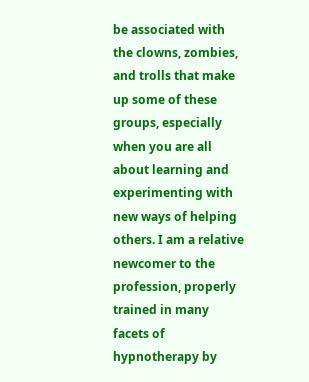be associated with the clowns, zombies, and trolls that make up some of these groups, especially when you are all about learning and experimenting with new ways of helping others. I am a relative newcomer to the profession, properly trained in many facets of hypnotherapy by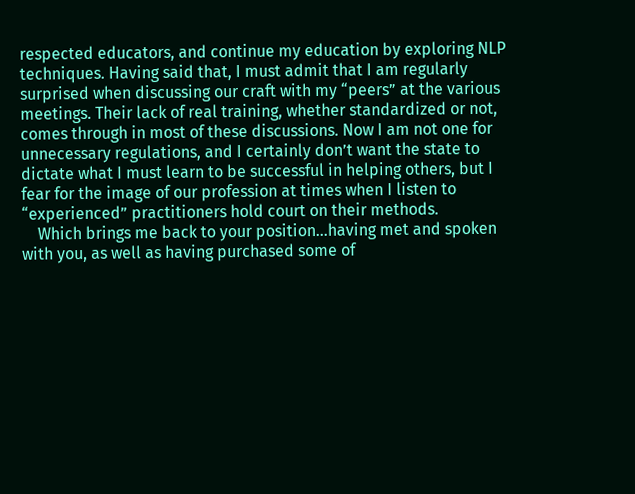respected educators, and continue my education by exploring NLP techniques. Having said that, I must admit that I am regularly surprised when discussing our craft with my “peers” at the various meetings. Their lack of real training, whether standardized or not, comes through in most of these discussions. Now I am not one for unnecessary regulations, and I certainly don’t want the state to dictate what I must learn to be successful in helping others, but I fear for the image of our profession at times when I listen to “experienced” practitioners hold court on their methods.
    Which brings me back to your position…having met and spoken with you, as well as having purchased some of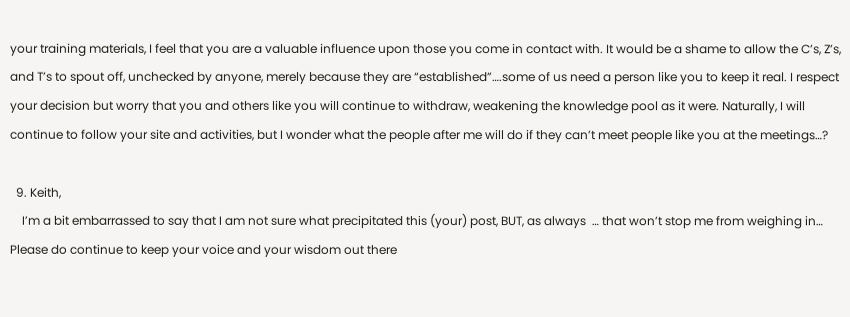your training materials, I feel that you are a valuable influence upon those you come in contact with. It would be a shame to allow the C’s, Z’s, and T’s to spout off, unchecked by anyone, merely because they are “established”….some of us need a person like you to keep it real. I respect your decision but worry that you and others like you will continue to withdraw, weakening the knowledge pool as it were. Naturally, I will continue to follow your site and activities, but I wonder what the people after me will do if they can’t meet people like you at the meetings…?

  9. Keith,
    I’m a bit embarrassed to say that I am not sure what precipitated this (your) post, BUT, as always  … that won’t stop me from weighing in… Please do continue to keep your voice and your wisdom out there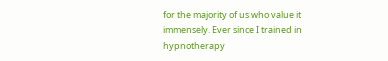for the majority of us who value it immensely. Ever since I trained in hypnotherapy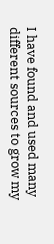I have found and used many different sources to grow my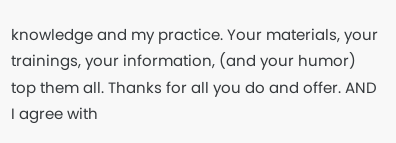knowledge and my practice. Your materials, your trainings, your information, (and your humor) top them all. Thanks for all you do and offer. AND I agree with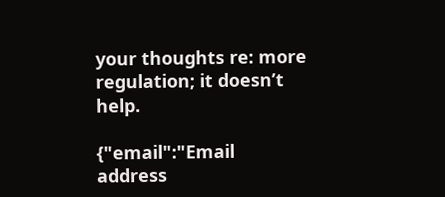your thoughts re: more regulation; it doesn’t help.

{"email":"Email address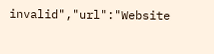invalid","url":"Website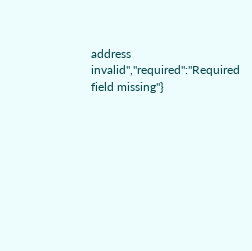address invalid","required":"Required field missing"}